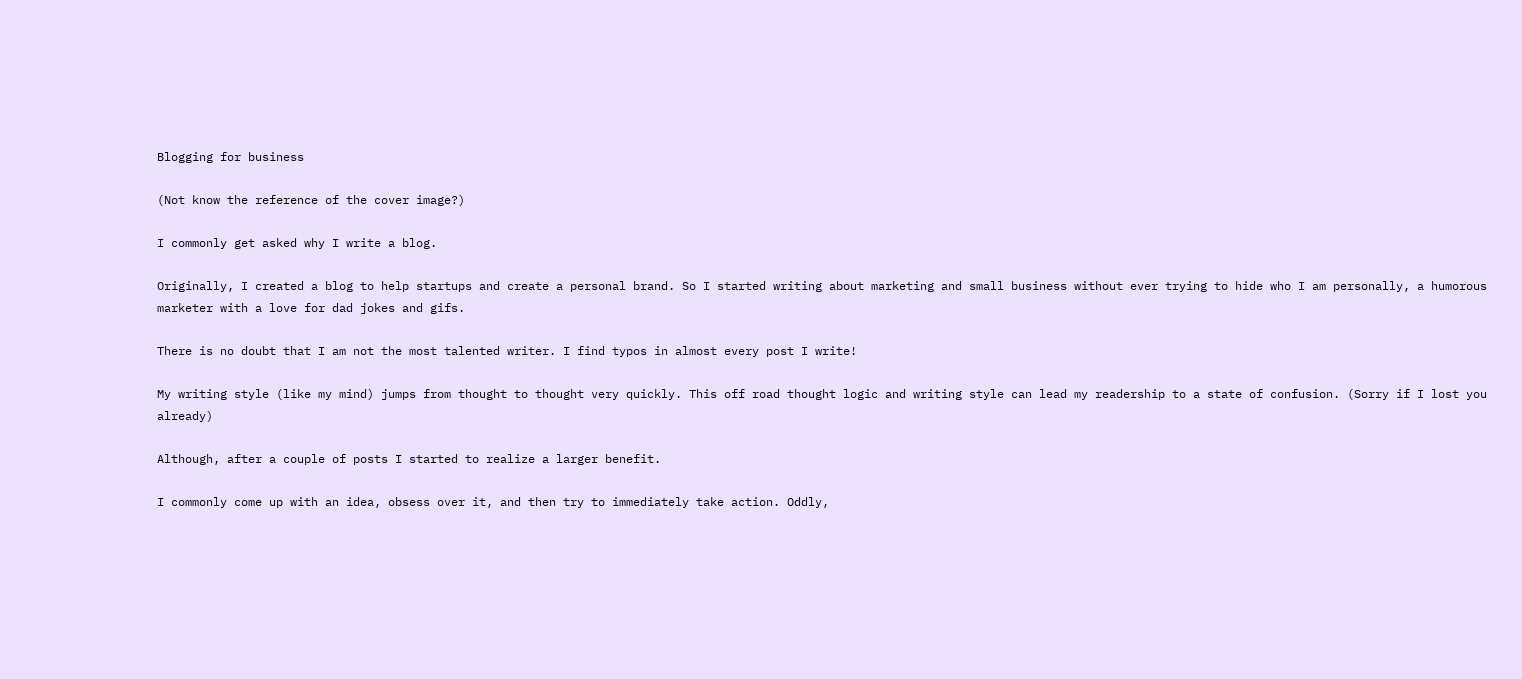Blogging for business

(Not know the reference of the cover image?)

I commonly get asked why I write a blog.

Originally, I created a blog to help startups and create a personal brand. So I started writing about marketing and small business without ever trying to hide who I am personally, a humorous marketer with a love for dad jokes and gifs.

There is no doubt that I am not the most talented writer. I find typos in almost every post I write!

My writing style (like my mind) jumps from thought to thought very quickly. This off road thought logic and writing style can lead my readership to a state of confusion. (Sorry if I lost you already)

Although, after a couple of posts I started to realize a larger benefit.

I commonly come up with an idea, obsess over it, and then try to immediately take action. Oddly,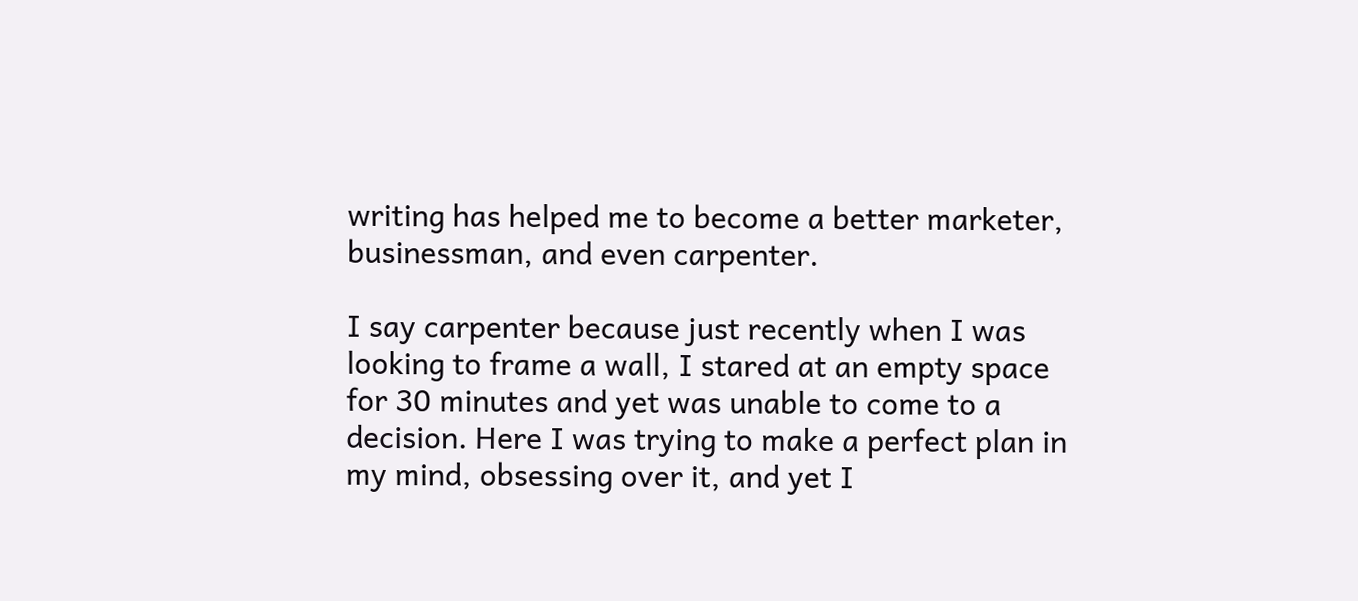writing has helped me to become a better marketer, businessman, and even carpenter.

I say carpenter because just recently when I was looking to frame a wall, I stared at an empty space for 30 minutes and yet was unable to come to a decision. Here I was trying to make a perfect plan in my mind, obsessing over it, and yet I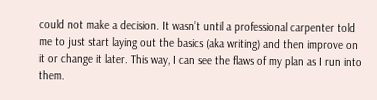could not make a decision. It wasn’t until a professional carpenter told me to just start laying out the basics (aka writing) and then improve on it or change it later. This way, I can see the flaws of my plan as I run into them.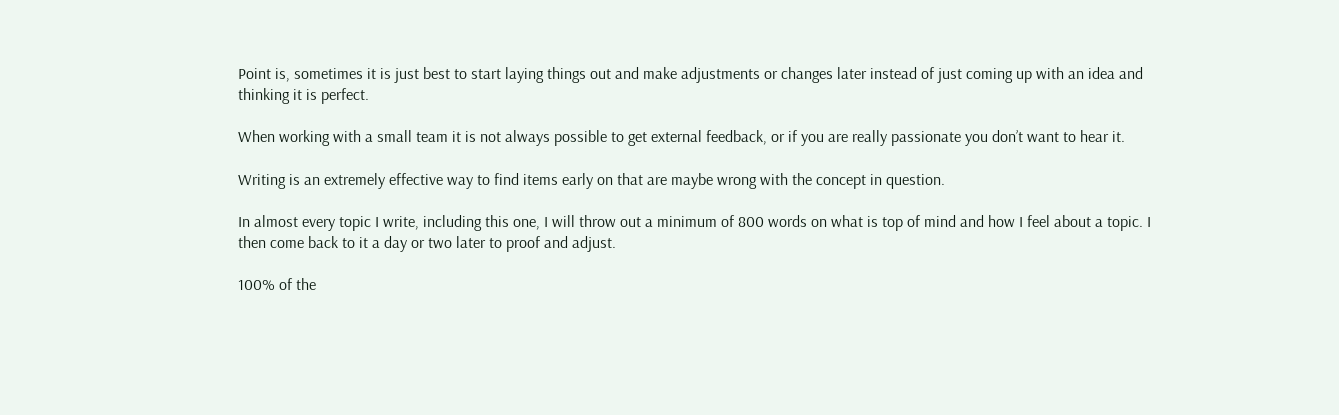Point is, sometimes it is just best to start laying things out and make adjustments or changes later instead of just coming up with an idea and thinking it is perfect.

When working with a small team it is not always possible to get external feedback, or if you are really passionate you don’t want to hear it.

Writing is an extremely effective way to find items early on that are maybe wrong with the concept in question.

In almost every topic I write, including this one, I will throw out a minimum of 800 words on what is top of mind and how I feel about a topic. I then come back to it a day or two later to proof and adjust.

100% of the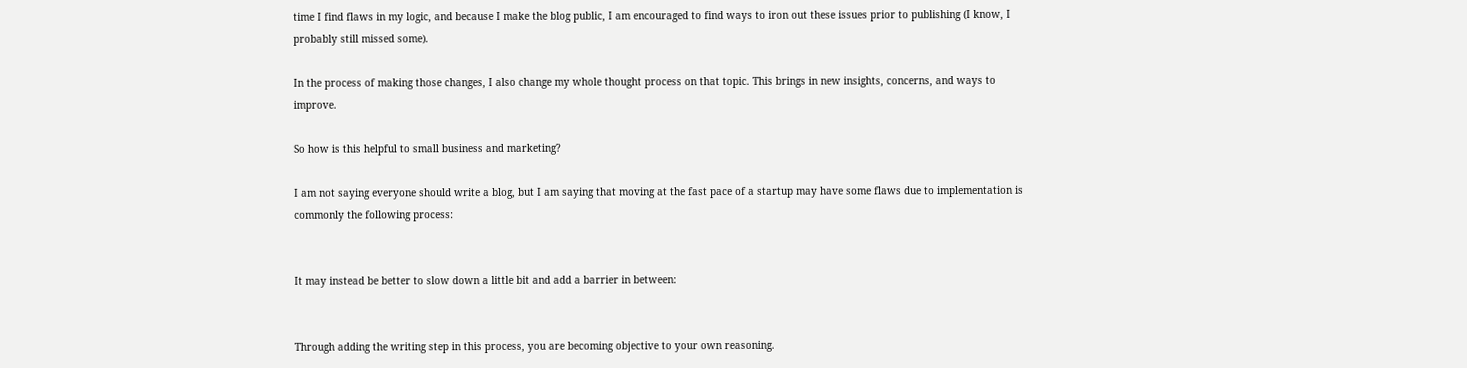time I find flaws in my logic, and because I make the blog public, I am encouraged to find ways to iron out these issues prior to publishing (I know, I probably still missed some).

In the process of making those changes, I also change my whole thought process on that topic. This brings in new insights, concerns, and ways to improve.

So how is this helpful to small business and marketing?

I am not saying everyone should write a blog, but I am saying that moving at the fast pace of a startup may have some flaws due to implementation is commonly the following process:


It may instead be better to slow down a little bit and add a barrier in between:


Through adding the writing step in this process, you are becoming objective to your own reasoning.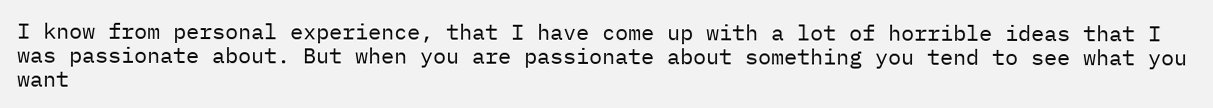I know from personal experience, that I have come up with a lot of horrible ideas that I was passionate about. But when you are passionate about something you tend to see what you want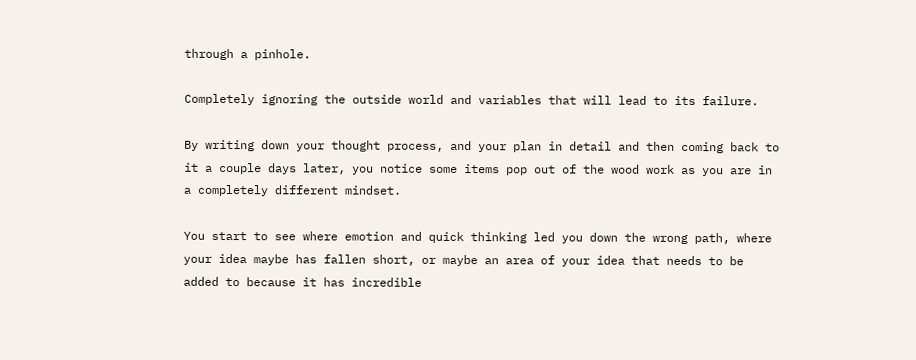through a pinhole.

Completely ignoring the outside world and variables that will lead to its failure.

By writing down your thought process, and your plan in detail and then coming back to it a couple days later, you notice some items pop out of the wood work as you are in a completely different mindset.

You start to see where emotion and quick thinking led you down the wrong path, where your idea maybe has fallen short, or maybe an area of your idea that needs to be added to because it has incredible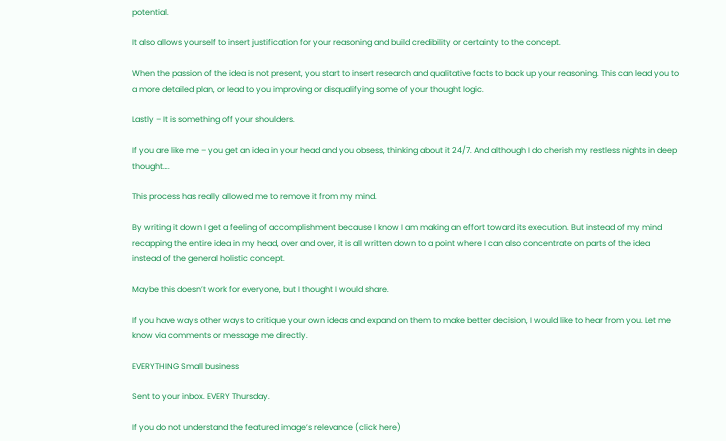potential.

It also allows yourself to insert justification for your reasoning and build credibility or certainty to the concept.

When the passion of the idea is not present, you start to insert research and qualitative facts to back up your reasoning. This can lead you to a more detailed plan, or lead to you improving or disqualifying some of your thought logic.

Lastly – It is something off your shoulders.

If you are like me – you get an idea in your head and you obsess, thinking about it 24/7. And although I do cherish my restless nights in deep thought….

This process has really allowed me to remove it from my mind.

By writing it down I get a feeling of accomplishment because I know I am making an effort toward its execution. But instead of my mind recapping the entire idea in my head, over and over, it is all written down to a point where I can also concentrate on parts of the idea instead of the general holistic concept.

Maybe this doesn’t work for everyone, but I thought I would share.

If you have ways other ways to critique your own ideas and expand on them to make better decision, I would like to hear from you. Let me know via comments or message me directly.

EVERYTHING Small business

Sent to your inbox. EVERY Thursday.

If you do not understand the featured image’s relevance (click here)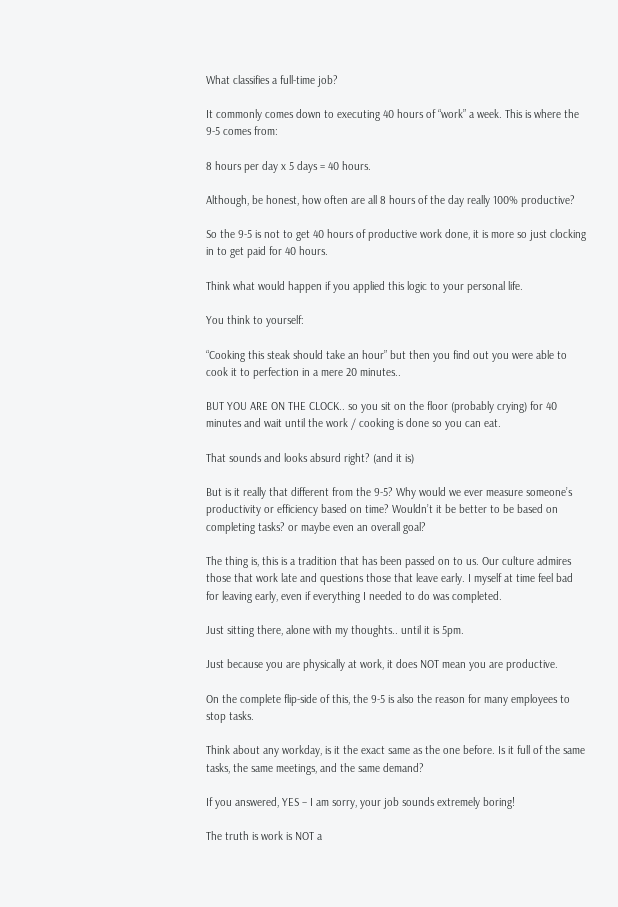What classifies a full-time job?

It commonly comes down to executing 40 hours of “work” a week. This is where the 9-5 comes from:

8 hours per day x 5 days = 40 hours.

Although, be honest, how often are all 8 hours of the day really 100% productive?

So the 9-5 is not to get 40 hours of productive work done, it is more so just clocking in to get paid for 40 hours.

Think what would happen if you applied this logic to your personal life.

You think to yourself:

“Cooking this steak should take an hour” but then you find out you were able to cook it to perfection in a mere 20 minutes..

BUT YOU ARE ON THE CLOCK.. so you sit on the floor (probably crying) for 40 minutes and wait until the work / cooking is done so you can eat.

That sounds and looks absurd right? (and it is)

But is it really that different from the 9-5? Why would we ever measure someone’s productivity or efficiency based on time? Wouldn’t it be better to be based on completing tasks? or maybe even an overall goal?

The thing is, this is a tradition that has been passed on to us. Our culture admires those that work late and questions those that leave early. I myself at time feel bad for leaving early, even if everything I needed to do was completed.

Just sitting there, alone with my thoughts.. until it is 5pm.

Just because you are physically at work, it does NOT mean you are productive.

On the complete flip-side of this, the 9-5 is also the reason for many employees to stop tasks.

Think about any workday, is it the exact same as the one before. Is it full of the same tasks, the same meetings, and the same demand?

If you answered, YES – I am sorry, your job sounds extremely boring!

The truth is work is NOT a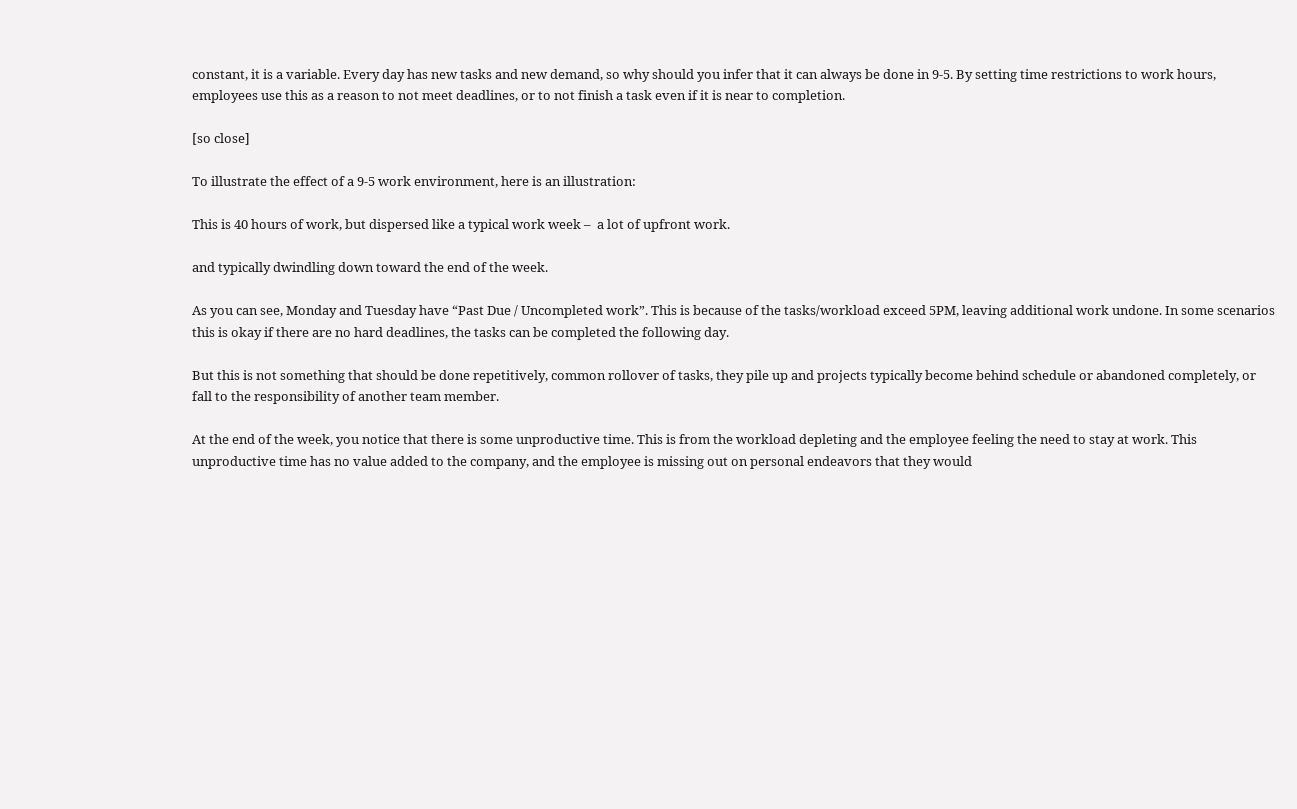constant, it is a variable. Every day has new tasks and new demand, so why should you infer that it can always be done in 9-5. By setting time restrictions to work hours, employees use this as a reason to not meet deadlines, or to not finish a task even if it is near to completion.

[so close]

To illustrate the effect of a 9-5 work environment, here is an illustration:

This is 40 hours of work, but dispersed like a typical work week –  a lot of upfront work.

and typically dwindling down toward the end of the week.

As you can see, Monday and Tuesday have “Past Due / Uncompleted work”. This is because of the tasks/workload exceed 5PM, leaving additional work undone. In some scenarios this is okay if there are no hard deadlines, the tasks can be completed the following day.

But this is not something that should be done repetitively, common rollover of tasks, they pile up and projects typically become behind schedule or abandoned completely, or fall to the responsibility of another team member.

At the end of the week, you notice that there is some unproductive time. This is from the workload depleting and the employee feeling the need to stay at work. This unproductive time has no value added to the company, and the employee is missing out on personal endeavors that they would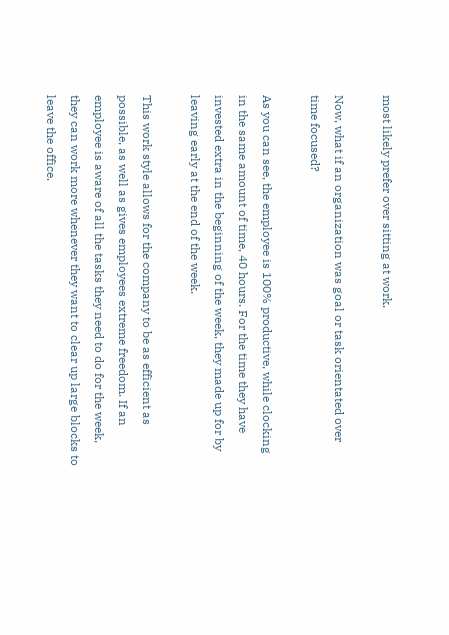most likely prefer over sitting at work.

Now, what if an organization was goal or task orientated over time focused?

As you can see, the employee is 100% productive, while clocking in the same amount of time, 40 hours. For the time they have invested extra in the beginning of the week, they made up for by leaving early at the end of the week.

This work style allows for the company to be as efficient as possible, as well as gives employees extreme freedom. If an employee is aware of all the tasks they need to do for the week, they can work more whenever they want to clear up large blocks to leave the office.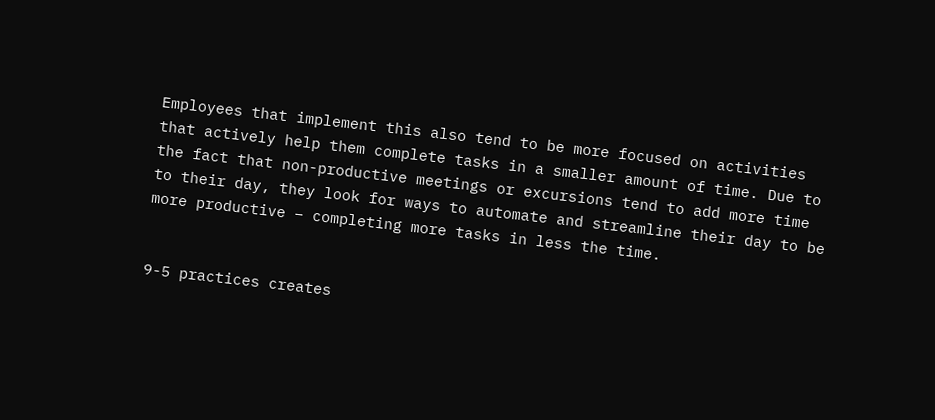Employees that implement this also tend to be more focused on activities that actively help them complete tasks in a smaller amount of time. Due to the fact that non-productive meetings or excursions tend to add more time to their day, they look for ways to automate and streamline their day to be more productive – completing more tasks in less the time.


9-5 practices creates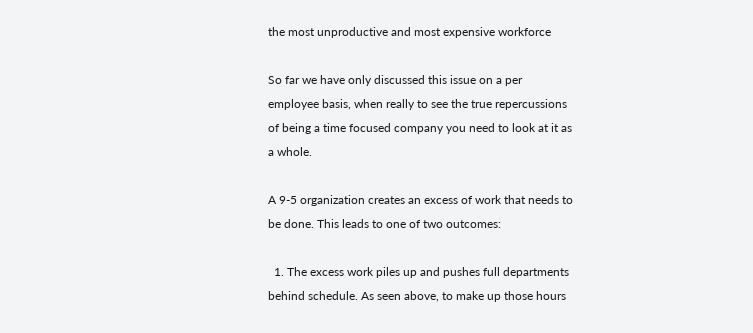the most unproductive and most expensive workforce

So far we have only discussed this issue on a per employee basis, when really to see the true repercussions of being a time focused company you need to look at it as a whole.

A 9-5 organization creates an excess of work that needs to be done. This leads to one of two outcomes:

  1. The excess work piles up and pushes full departments behind schedule. As seen above, to make up those hours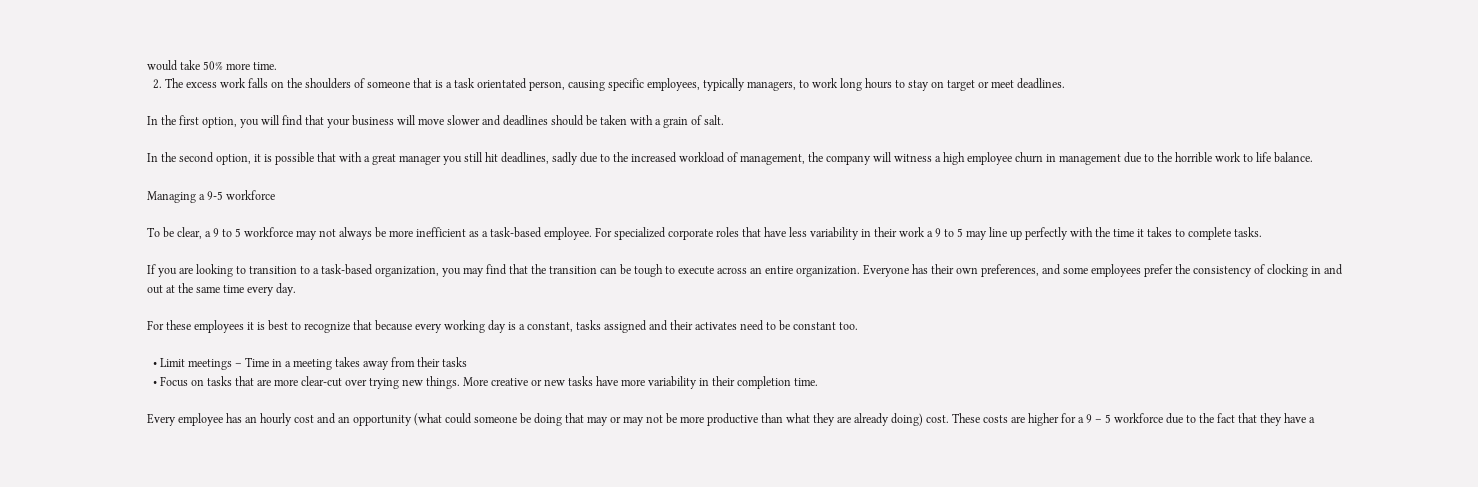would take 50% more time.
  2. The excess work falls on the shoulders of someone that is a task orientated person, causing specific employees, typically managers, to work long hours to stay on target or meet deadlines.

In the first option, you will find that your business will move slower and deadlines should be taken with a grain of salt.

In the second option, it is possible that with a great manager you still hit deadlines, sadly due to the increased workload of management, the company will witness a high employee churn in management due to the horrible work to life balance.

Managing a 9-5 workforce

To be clear, a 9 to 5 workforce may not always be more inefficient as a task-based employee. For specialized corporate roles that have less variability in their work a 9 to 5 may line up perfectly with the time it takes to complete tasks.

If you are looking to transition to a task-based organization, you may find that the transition can be tough to execute across an entire organization. Everyone has their own preferences, and some employees prefer the consistency of clocking in and out at the same time every day.

For these employees it is best to recognize that because every working day is a constant, tasks assigned and their activates need to be constant too.

  • Limit meetings – Time in a meeting takes away from their tasks
  • Focus on tasks that are more clear-cut over trying new things. More creative or new tasks have more variability in their completion time.

Every employee has an hourly cost and an opportunity (what could someone be doing that may or may not be more productive than what they are already doing) cost. These costs are higher for a 9 – 5 workforce due to the fact that they have a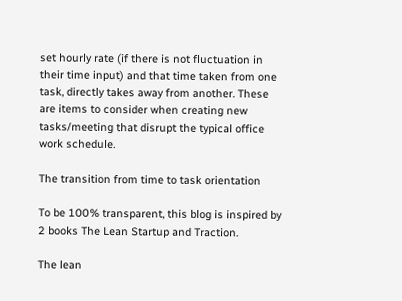set hourly rate (if there is not fluctuation in their time input) and that time taken from one task, directly takes away from another. These are items to consider when creating new tasks/meeting that disrupt the typical office work schedule.

The transition from time to task orientation

To be 100% transparent, this blog is inspired by 2 books The Lean Startup and Traction.

The lean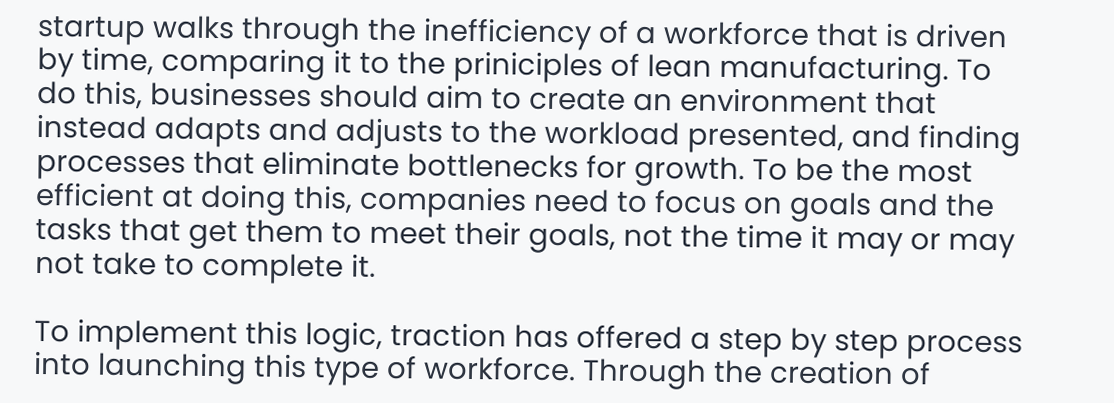startup walks through the inefficiency of a workforce that is driven by time, comparing it to the priniciples of lean manufacturing. To do this, businesses should aim to create an environment that instead adapts and adjusts to the workload presented, and finding processes that eliminate bottlenecks for growth. To be the most efficient at doing this, companies need to focus on goals and the tasks that get them to meet their goals, not the time it may or may not take to complete it.

To implement this logic, traction has offered a step by step process into launching this type of workforce. Through the creation of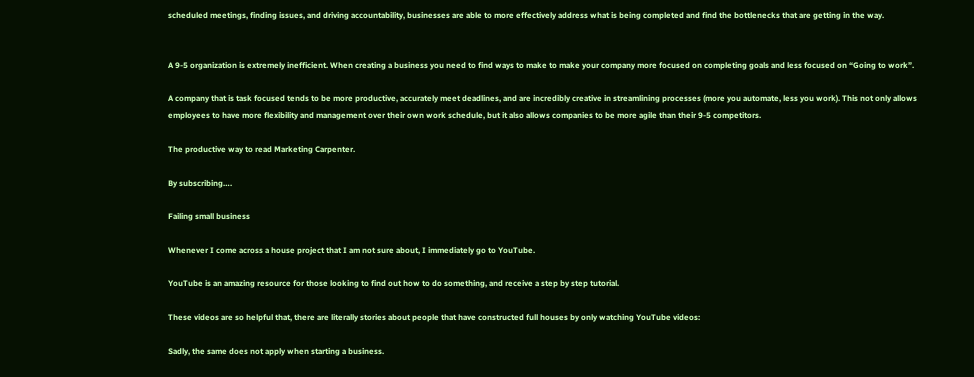scheduled meetings, finding issues, and driving accountability, businesses are able to more effectively address what is being completed and find the bottlenecks that are getting in the way.


A 9-5 organization is extremely inefficient. When creating a business you need to find ways to make to make your company more focused on completing goals and less focused on “Going to work”.

A company that is task focused tends to be more productive, accurately meet deadlines, and are incredibly creative in streamlining processes (more you automate, less you work). This not only allows employees to have more flexibility and management over their own work schedule, but it also allows companies to be more agile than their 9-5 competitors.

The productive way to read Marketing Carpenter.

By subscribing….

Failing small business

Whenever I come across a house project that I am not sure about, I immediately go to YouTube.

YouTube is an amazing resource for those looking to find out how to do something, and receive a step by step tutorial.

These videos are so helpful that, there are literally stories about people that have constructed full houses by only watching YouTube videos:

Sadly, the same does not apply when starting a business.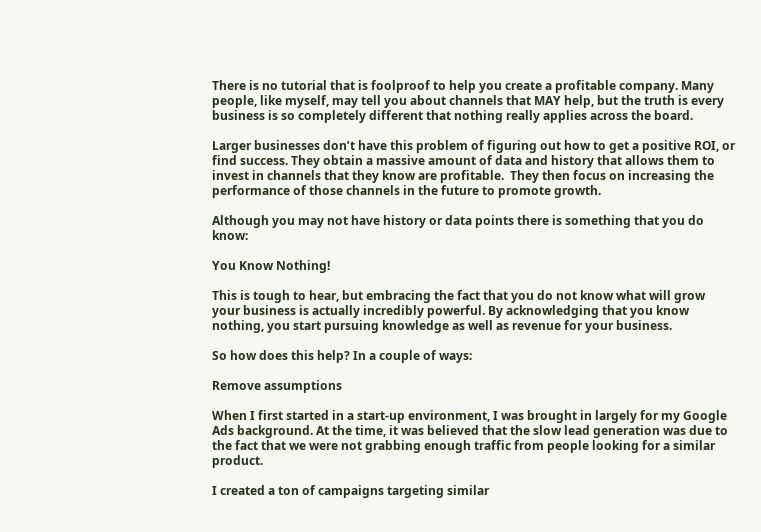There is no tutorial that is foolproof to help you create a profitable company. Many people, like myself, may tell you about channels that MAY help, but the truth is every business is so completely different that nothing really applies across the board.

Larger businesses don’t have this problem of figuring out how to get a positive ROI, or find success. They obtain a massive amount of data and history that allows them to invest in channels that they know are profitable.  They then focus on increasing the performance of those channels in the future to promote growth.

Although you may not have history or data points there is something that you do know:

You Know Nothing!

This is tough to hear, but embracing the fact that you do not know what will grow your business is actually incredibly powerful. By acknowledging that you know nothing, you start pursuing knowledge as well as revenue for your business.

So how does this help? In a couple of ways:

Remove assumptions

When I first started in a start-up environment, I was brought in largely for my Google Ads background. At the time, it was believed that the slow lead generation was due to the fact that we were not grabbing enough traffic from people looking for a similar product.

I created a ton of campaigns targeting similar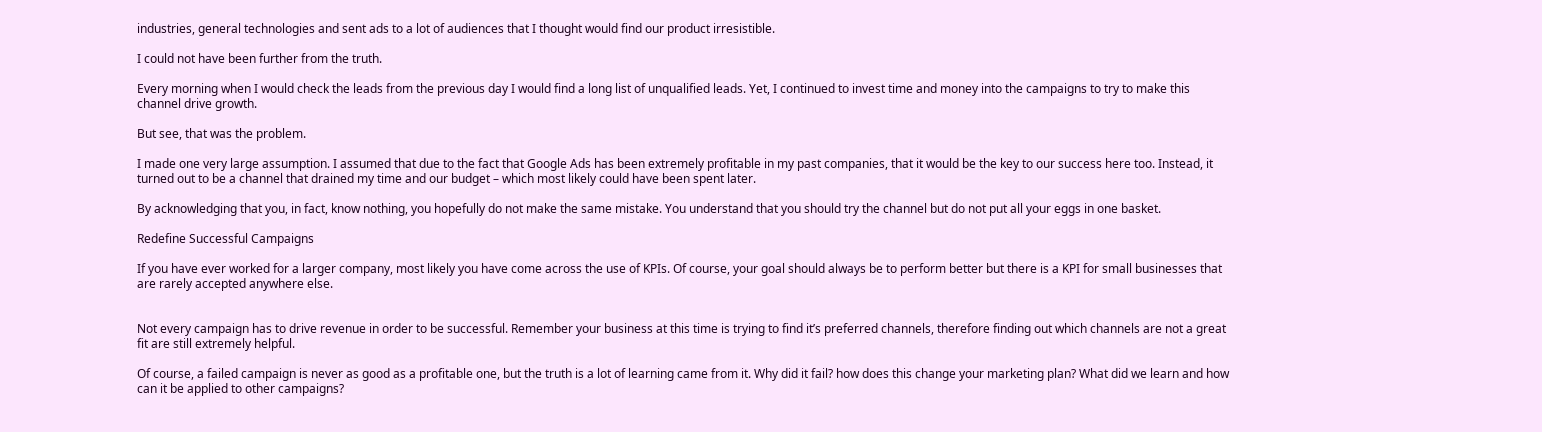industries, general technologies and sent ads to a lot of audiences that I thought would find our product irresistible.

I could not have been further from the truth.

Every morning when I would check the leads from the previous day I would find a long list of unqualified leads. Yet, I continued to invest time and money into the campaigns to try to make this channel drive growth.

But see, that was the problem.

I made one very large assumption. I assumed that due to the fact that Google Ads has been extremely profitable in my past companies, that it would be the key to our success here too. Instead, it turned out to be a channel that drained my time and our budget – which most likely could have been spent later.

By acknowledging that you, in fact, know nothing, you hopefully do not make the same mistake. You understand that you should try the channel but do not put all your eggs in one basket.

Redefine Successful Campaigns

If you have ever worked for a larger company, most likely you have come across the use of KPIs. Of course, your goal should always be to perform better but there is a KPI for small businesses that are rarely accepted anywhere else.


Not every campaign has to drive revenue in order to be successful. Remember your business at this time is trying to find it’s preferred channels, therefore finding out which channels are not a great fit are still extremely helpful.

Of course, a failed campaign is never as good as a profitable one, but the truth is a lot of learning came from it. Why did it fail? how does this change your marketing plan? What did we learn and how can it be applied to other campaigns?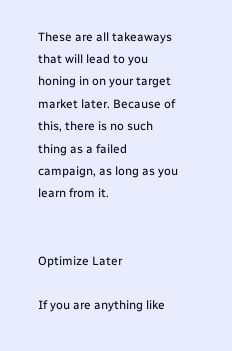These are all takeaways that will lead to you honing in on your target market later. Because of this, there is no such thing as a failed campaign, as long as you learn from it.


Optimize Later

If you are anything like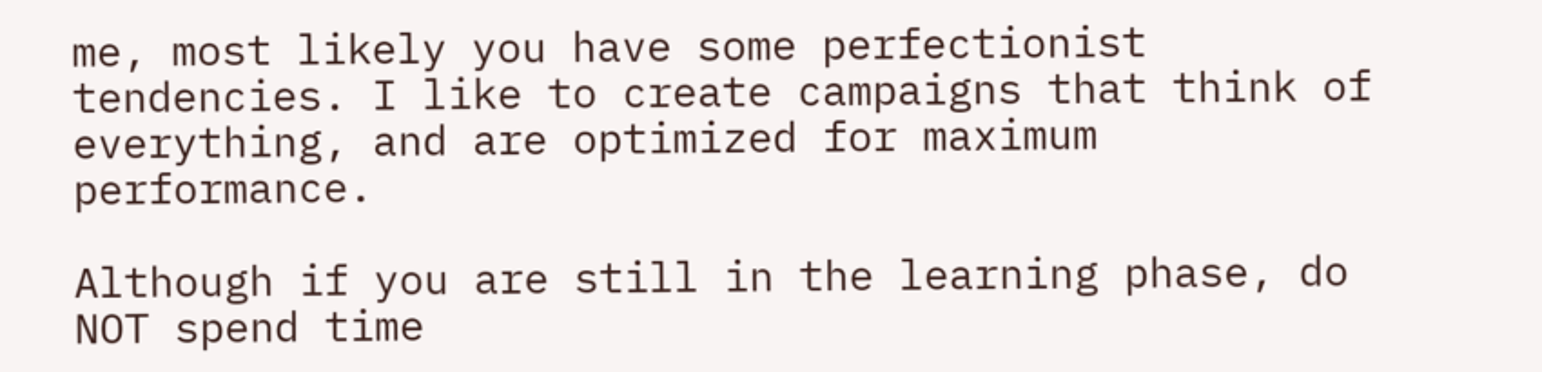me, most likely you have some perfectionist tendencies. I like to create campaigns that think of everything, and are optimized for maximum performance.

Although if you are still in the learning phase, do NOT spend time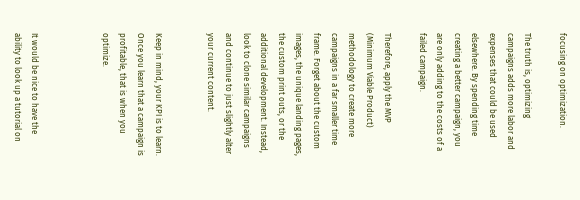focusing on optimization.

The truth is, optimizing campaigns adds more labor and expenses that could be used elsewhere. By spending time creating a better campaign, you are only adding to the costs of a failed campaign.

Therefore, apply the MVP (Minimum Viable Product) methodology to create more campaigns in a far smaller time frame. Forget about the custom images, the unique landing pages, the custom print outs, or the additional development. Instead, look to clone similar campaigns and continue to just slightly alter your current content.


Keep in mind, your KPI is to learn. Once you learn that a campaign is profitable, that is when you optimize.



It would be nice to have the ability to look up a tutorial on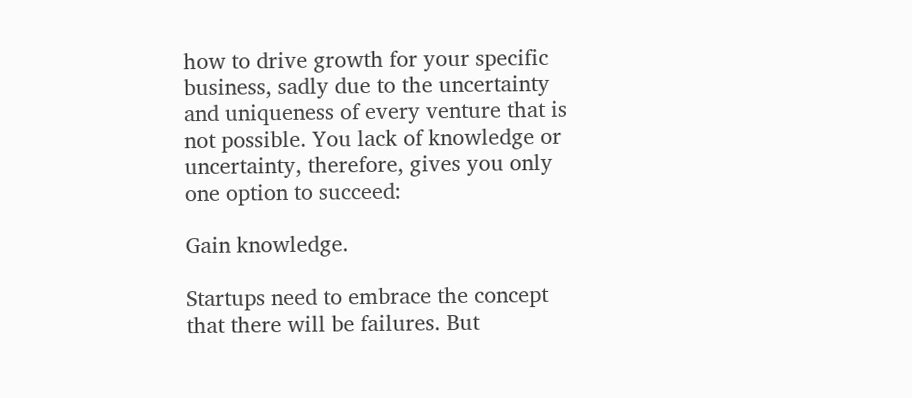how to drive growth for your specific business, sadly due to the uncertainty and uniqueness of every venture that is not possible. You lack of knowledge or uncertainty, therefore, gives you only one option to succeed:

Gain knowledge.

Startups need to embrace the concept that there will be failures. But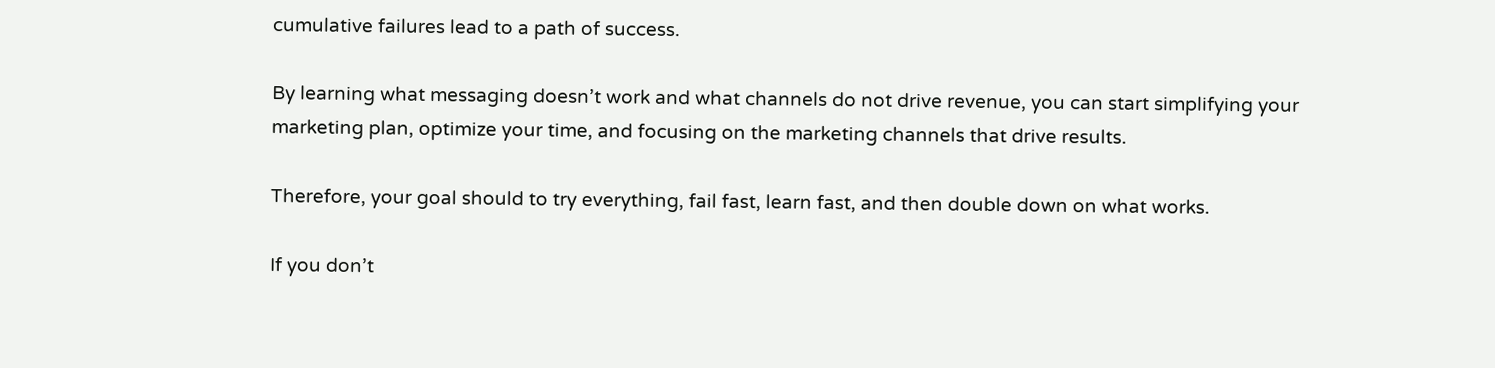cumulative failures lead to a path of success.

By learning what messaging doesn’t work and what channels do not drive revenue, you can start simplifying your marketing plan, optimize your time, and focusing on the marketing channels that drive results.

Therefore, your goal should to try everything, fail fast, learn fast, and then double down on what works.

If you don’t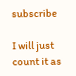subscribe

I will just count it as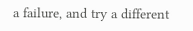a failure, and try a different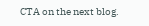CTA on the next blog.